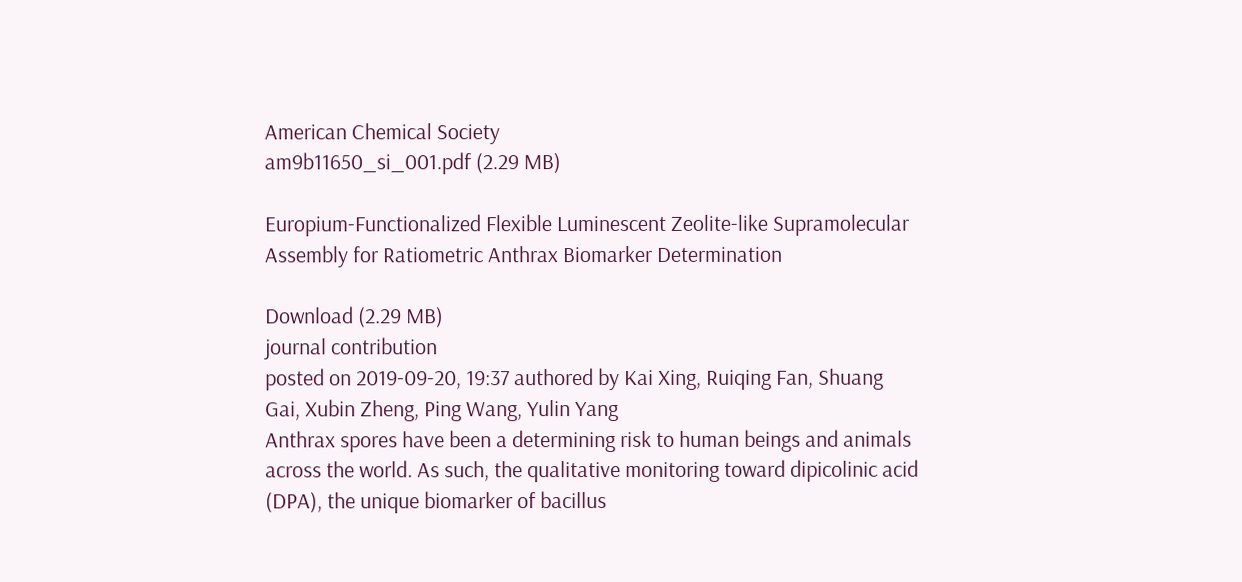American Chemical Society
am9b11650_si_001.pdf (2.29 MB)

Europium-Functionalized Flexible Luminescent Zeolite-like Supramolecular Assembly for Ratiometric Anthrax Biomarker Determination

Download (2.29 MB)
journal contribution
posted on 2019-09-20, 19:37 authored by Kai Xing, Ruiqing Fan, Shuang Gai, Xubin Zheng, Ping Wang, Yulin Yang
Anthrax spores have been a determining risk to human beings and animals across the world. As such, the qualitative monitoring toward dipicolinic acid (DPA), the unique biomarker of bacillus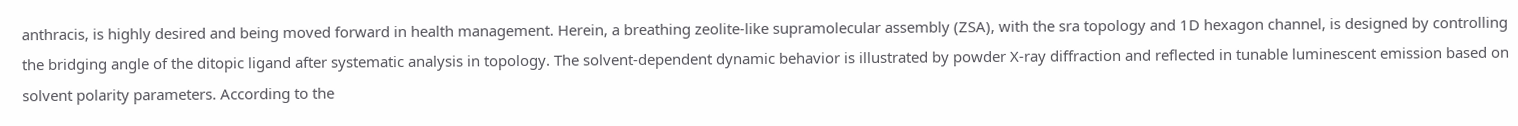anthracis, is highly desired and being moved forward in health management. Herein, a breathing zeolite-like supramolecular assembly (ZSA), with the sra topology and 1D hexagon channel, is designed by controlling the bridging angle of the ditopic ligand after systematic analysis in topology. The solvent-dependent dynamic behavior is illustrated by powder X-ray diffraction and reflected in tunable luminescent emission based on solvent polarity parameters. According to the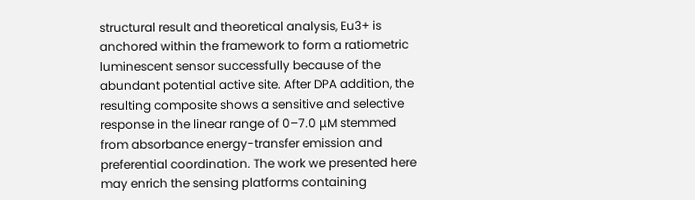structural result and theoretical analysis, Eu3+ is anchored within the framework to form a ratiometric luminescent sensor successfully because of the abundant potential active site. After DPA addition, the resulting composite shows a sensitive and selective response in the linear range of 0–7.0 μM stemmed from absorbance energy-transfer emission and preferential coordination. The work we presented here may enrich the sensing platforms containing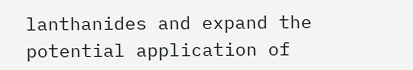lanthanides and expand the potential application of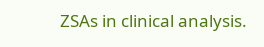ZSAs in clinical analysis.